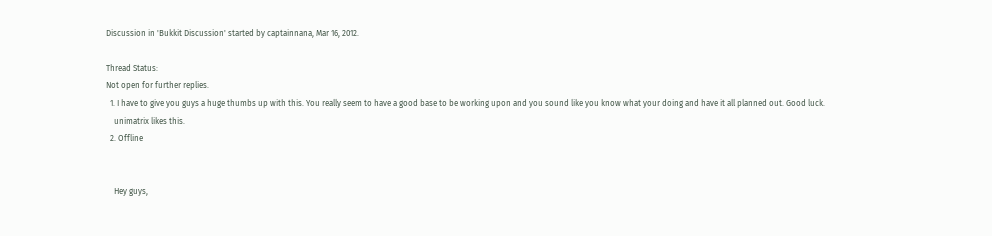Discussion in 'Bukkit Discussion' started by captainnana, Mar 16, 2012.

Thread Status:
Not open for further replies.
  1. I have to give you guys a huge thumbs up with this. You really seem to have a good base to be working upon and you sound like you know what your doing and have it all planned out. Good luck.
    unimatrix likes this.
  2. Offline


    Hey guys,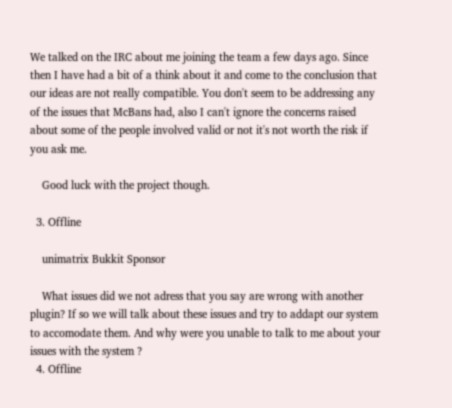We talked on the IRC about me joining the team a few days ago. Since then I have had a bit of a think about it and come to the conclusion that our ideas are not really compatible. You don't seem to be addressing any of the issues that McBans had, also I can't ignore the concerns raised about some of the people involved valid or not it's not worth the risk if you ask me.

    Good luck with the project though.

  3. Offline

    unimatrix Bukkit Sponsor

    What issues did we not adress that you say are wrong with another plugin? If so we will talk about these issues and try to addapt our system to accomodate them. And why were you unable to talk to me about your issues with the system ?
  4. Offline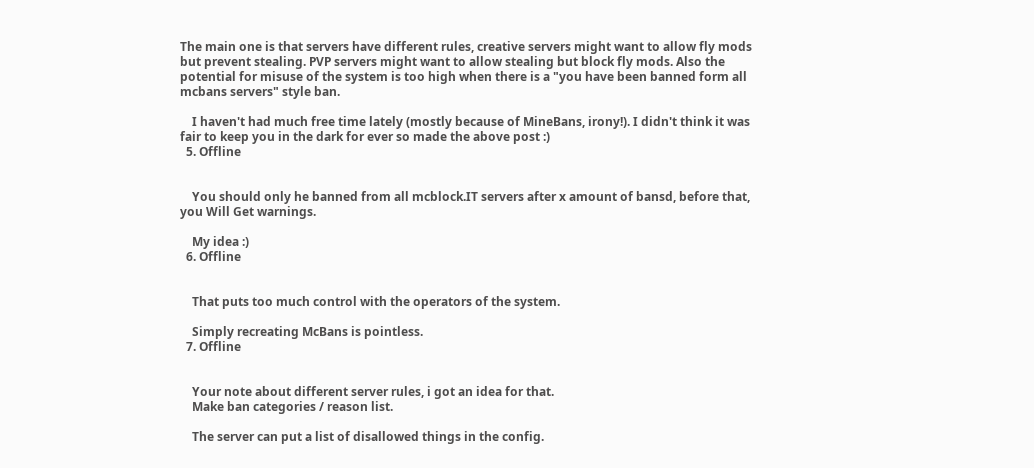The main one is that servers have different rules, creative servers might want to allow fly mods but prevent stealing. PVP servers might want to allow stealing but block fly mods. Also the potential for misuse of the system is too high when there is a "you have been banned form all mcbans servers" style ban.

    I haven't had much free time lately (mostly because of MineBans, irony!). I didn't think it was fair to keep you in the dark for ever so made the above post :)
  5. Offline


    You should only he banned from all mcblock.IT servers after x amount of bansd, before that, you Will Get warnings.

    My idea :)
  6. Offline


    That puts too much control with the operators of the system.

    Simply recreating McBans is pointless.
  7. Offline


    Your note about different server rules, i got an idea for that.
    Make ban categories / reason list.

    The server can put a list of disallowed things in the config.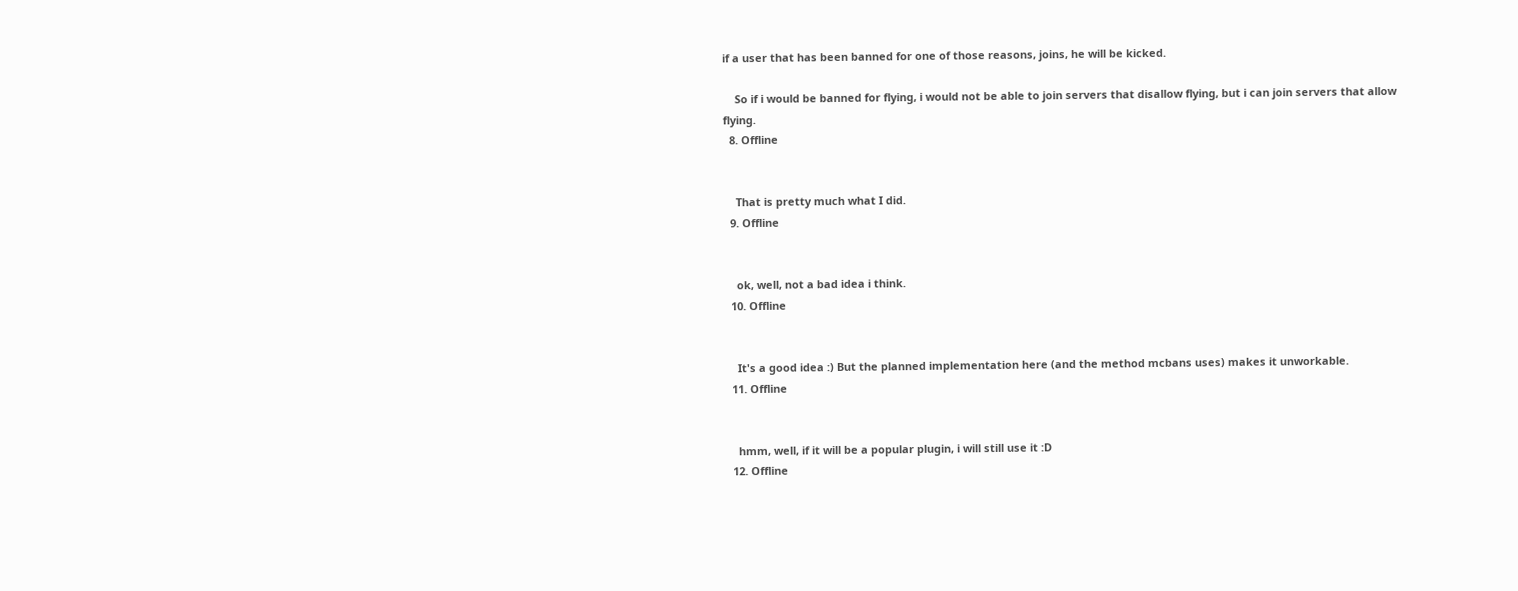if a user that has been banned for one of those reasons, joins, he will be kicked.

    So if i would be banned for flying, i would not be able to join servers that disallow flying, but i can join servers that allow flying.
  8. Offline


    That is pretty much what I did.
  9. Offline


    ok, well, not a bad idea i think.
  10. Offline


    It's a good idea :) But the planned implementation here (and the method mcbans uses) makes it unworkable.
  11. Offline


    hmm, well, if it will be a popular plugin, i will still use it :D
  12. Offline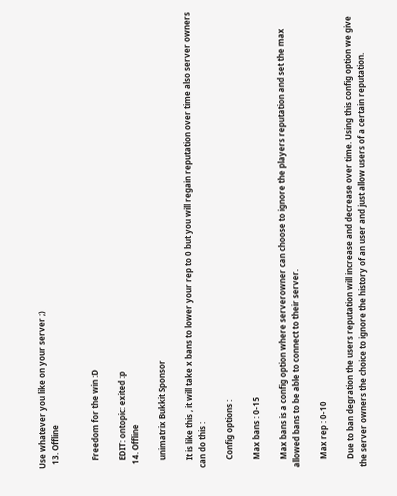Use whatever you like on your server ;)
  13. Offline


    Freedom for the win :D

    EDIT: ontopic: exited :p
  14. Offline

    unimatrix Bukkit Sponsor

    It is like this , it will take x bans to lower your rep to 0 but you will regain reputation over time also server owners can do this :

    Config options :

    Max bans : 0-15

    Max bans is a config option where serverowner can choose to ignore the players reputation and set the max allowed bans to be able to connect to their server.

    Max rep : 0-10

    Due to ban degration the users reputation will increase and decrease over time. Using this config option we give the server owners the choice to ignore the history of an user and just allow users of a certain reputation.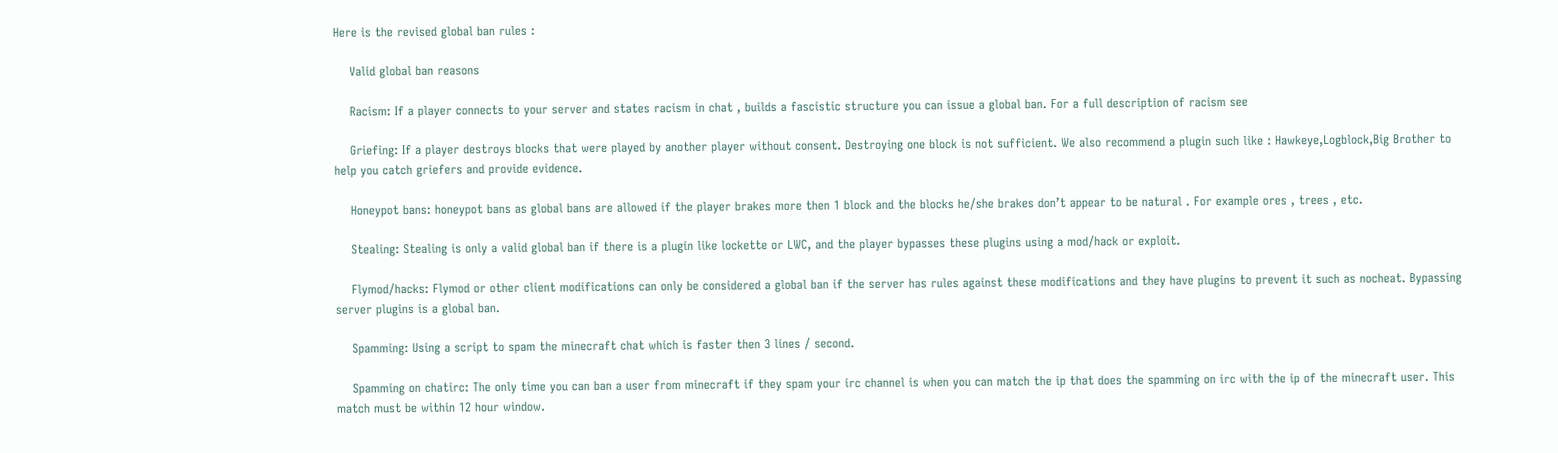Here is the revised global ban rules :

    Valid global ban reasons

    Racism: If a player connects to your server and states racism in chat , builds a fascistic structure you can issue a global ban. For a full description of racism see

    Griefing: If a player destroys blocks that were played by another player without consent. Destroying one block is not sufficient. We also recommend a plugin such like : Hawkeye,Logblock,Big Brother to help you catch griefers and provide evidence.

    Honeypot bans: honeypot bans as global bans are allowed if the player brakes more then 1 block and the blocks he/she brakes don’t appear to be natural . For example ores , trees , etc.

    Stealing: Stealing is only a valid global ban if there is a plugin like lockette or LWC, and the player bypasses these plugins using a mod/hack or exploit.

    Flymod/hacks: Flymod or other client modifications can only be considered a global ban if the server has rules against these modifications and they have plugins to prevent it such as nocheat. Bypassing server plugins is a global ban.

    Spamming: Using a script to spam the minecraft chat which is faster then 3 lines / second.

    Spamming on chatirc: The only time you can ban a user from minecraft if they spam your irc channel is when you can match the ip that does the spamming on irc with the ip of the minecraft user. This match must be within 12 hour window.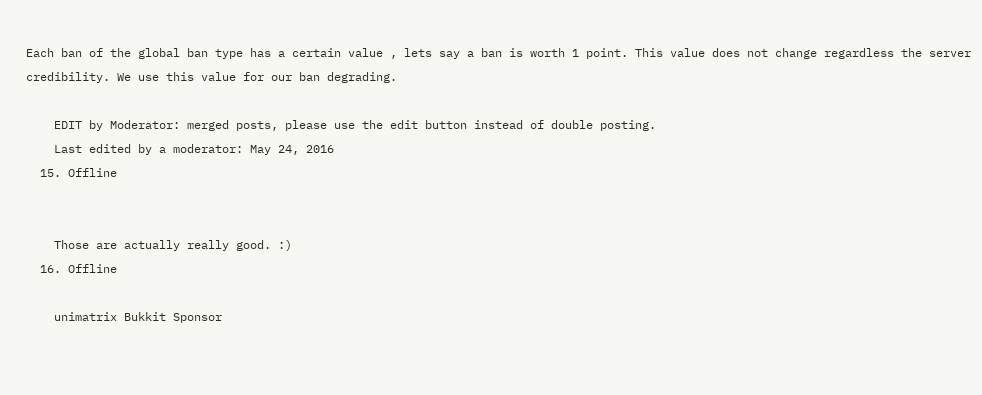Each ban of the global ban type has a certain value , lets say a ban is worth 1 point. This value does not change regardless the server credibility. We use this value for our ban degrading.

    EDIT by Moderator: merged posts, please use the edit button instead of double posting.
    Last edited by a moderator: May 24, 2016
  15. Offline


    Those are actually really good. :)
  16. Offline

    unimatrix Bukkit Sponsor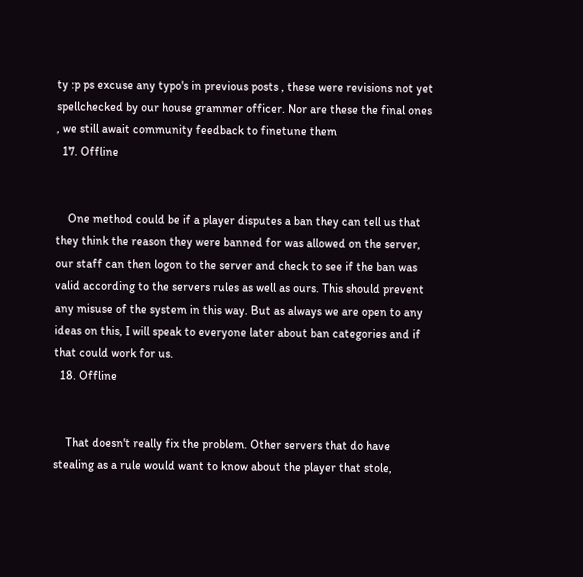ty :p ps excuse any typo's in previous posts , these were revisions not yet spellchecked by our house grammer officer. Nor are these the final ones , we still await community feedback to finetune them
  17. Offline


    One method could be if a player disputes a ban they can tell us that they think the reason they were banned for was allowed on the server, our staff can then logon to the server and check to see if the ban was valid according to the servers rules as well as ours. This should prevent any misuse of the system in this way. But as always we are open to any ideas on this, I will speak to everyone later about ban categories and if that could work for us.
  18. Offline


    That doesn't really fix the problem. Other servers that do have stealing as a rule would want to know about the player that stole,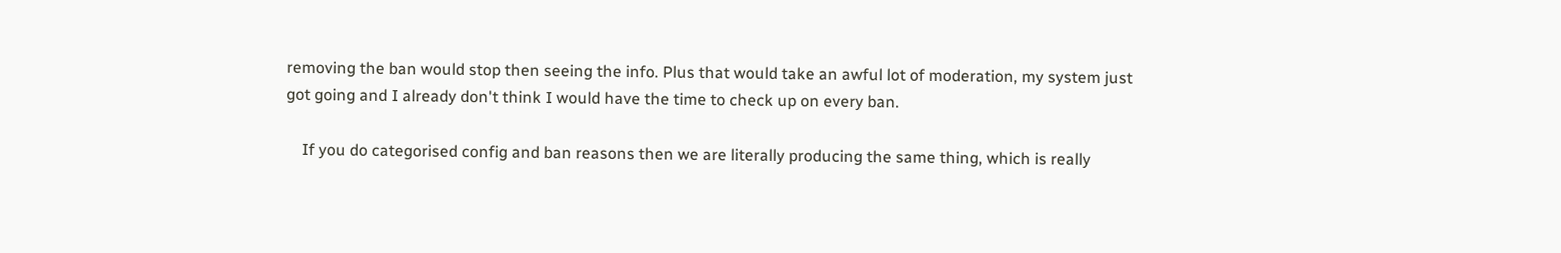removing the ban would stop then seeing the info. Plus that would take an awful lot of moderation, my system just got going and I already don't think I would have the time to check up on every ban.

    If you do categorised config and ban reasons then we are literally producing the same thing, which is really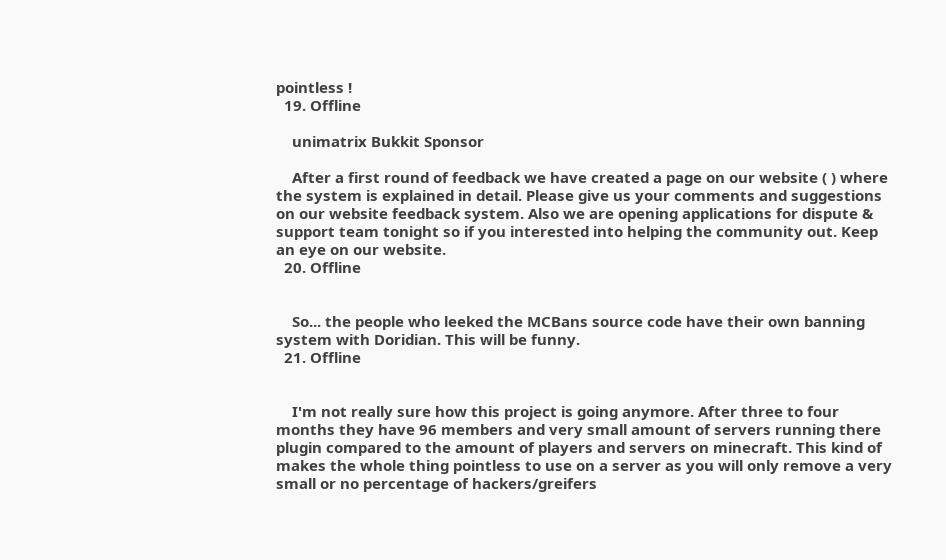pointless !
  19. Offline

    unimatrix Bukkit Sponsor

    After a first round of feedback we have created a page on our website ( ) where the system is explained in detail. Please give us your comments and suggestions on our website feedback system. Also we are opening applications for dispute & support team tonight so if you interested into helping the community out. Keep an eye on our website.
  20. Offline


    So... the people who leeked the MCBans source code have their own banning system with Doridian. This will be funny.
  21. Offline


    I'm not really sure how this project is going anymore. After three to four months they have 96 members and very small amount of servers running there plugin compared to the amount of players and servers on minecraft. This kind of makes the whole thing pointless to use on a server as you will only remove a very small or no percentage of hackers/greifers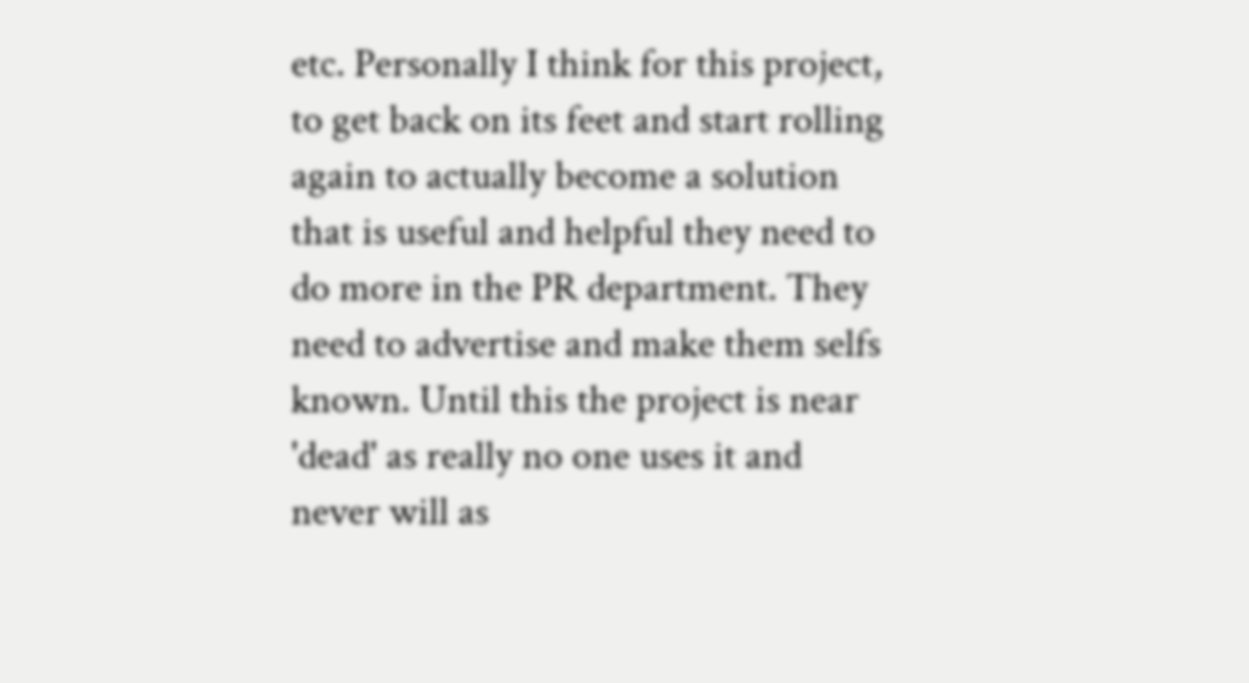etc. Personally I think for this project, to get back on its feet and start rolling again to actually become a solution that is useful and helpful they need to do more in the PR department. They need to advertise and make them selfs known. Until this the project is near 'dead' as really no one uses it and never will as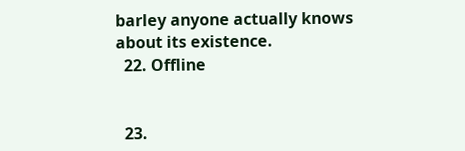barley anyone actually knows about its existence.
  22. Offline


  23.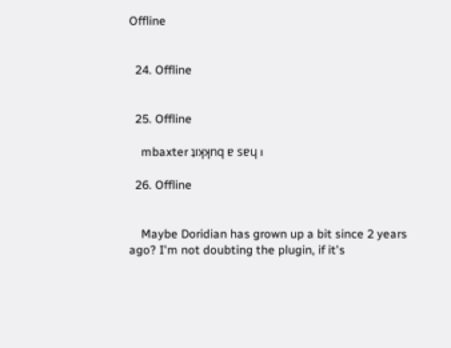Offline


  24. Offline


  25. Offline

    mbaxter ʇıʞʞnq ɐ sɐɥ ı

  26. Offline


    Maybe Doridian has grown up a bit since 2 years ago? I'm not doubting the plugin, if it's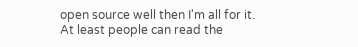open source well then I'm all for it. At least people can read the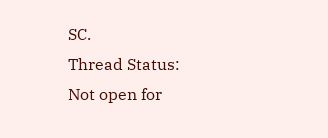SC.
Thread Status:
Not open for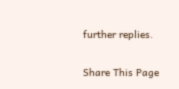further replies.

Share This Page